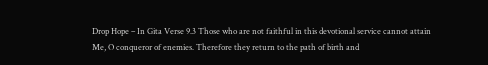Drop Hope – In Gita Verse 9.3 Those who are not faithful in this devotional service cannot attain Me, O conqueror of enemies. Therefore they return to the path of birth and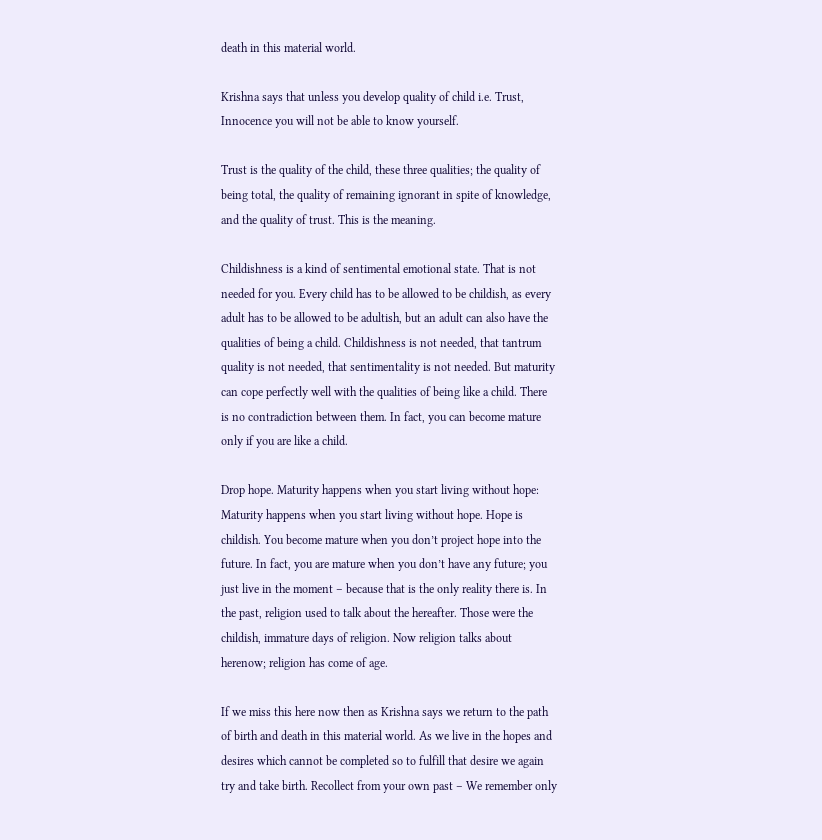death in this material world.

Krishna says that unless you develop quality of child i.e. Trust, Innocence you will not be able to know yourself.

Trust is the quality of the child, these three qualities; the quality of being total, the quality of remaining ignorant in spite of knowledge, and the quality of trust. This is the meaning.

Childishness is a kind of sentimental emotional state. That is not needed for you. Every child has to be allowed to be childish, as every adult has to be allowed to be adultish, but an adult can also have the qualities of being a child. Childishness is not needed, that tantrum quality is not needed, that sentimentality is not needed. But maturity can cope perfectly well with the qualities of being like a child. There is no contradiction between them. In fact, you can become mature only if you are like a child.

Drop hope. Maturity happens when you start living without hope: Maturity happens when you start living without hope. Hope is childish. You become mature when you don’t project hope into the future. In fact, you are mature when you don’t have any future; you just live in the moment – because that is the only reality there is. In the past, religion used to talk about the hereafter. Those were the childish, immature days of religion. Now religion talks about herenow; religion has come of age.

If we miss this here now then as Krishna says we return to the path of birth and death in this material world. As we live in the hopes and desires which cannot be completed so to fulfill that desire we again try and take birth. Recollect from your own past – We remember only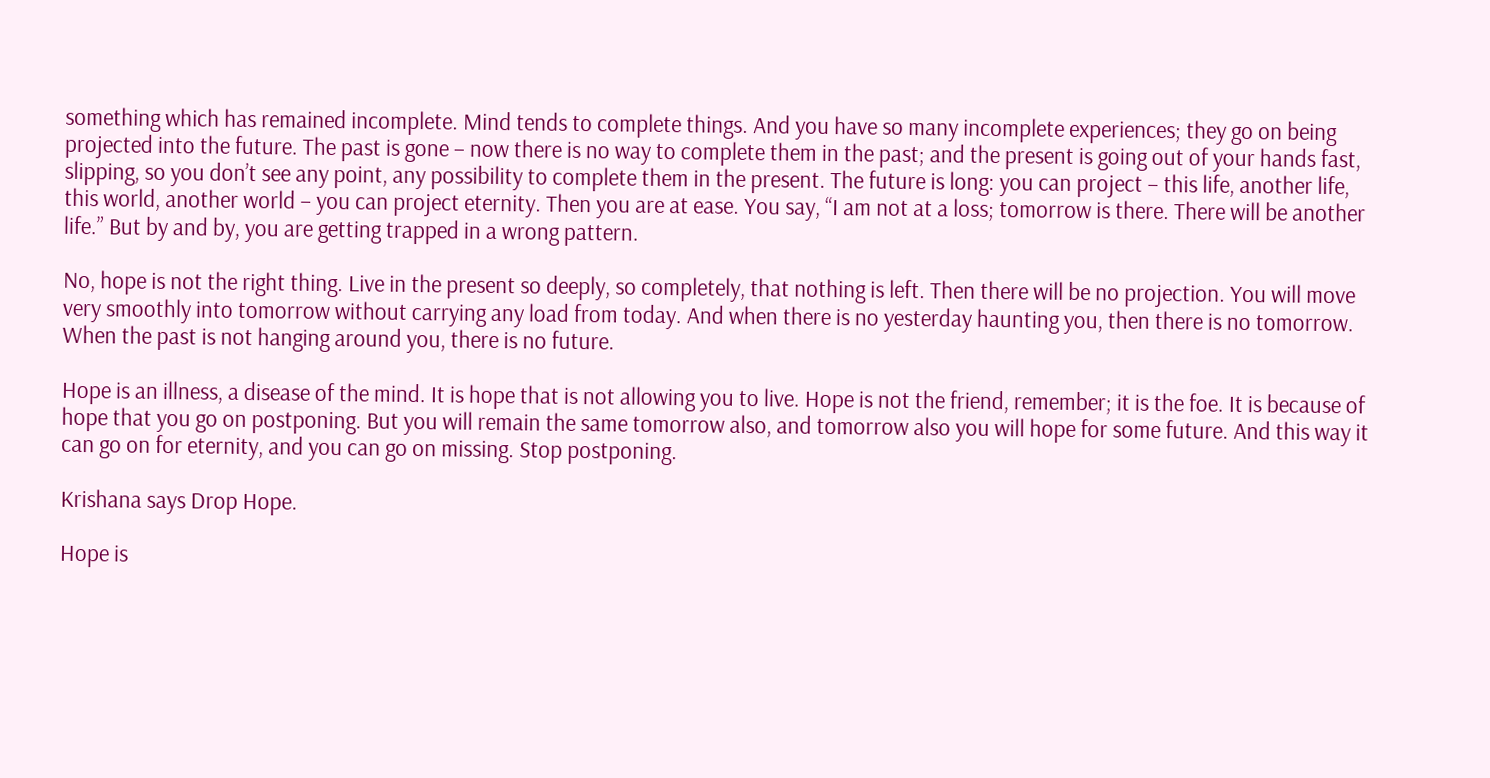something which has remained incomplete. Mind tends to complete things. And you have so many incomplete experiences; they go on being projected into the future. The past is gone – now there is no way to complete them in the past; and the present is going out of your hands fast, slipping, so you don’t see any point, any possibility to complete them in the present. The future is long: you can project – this life, another life, this world, another world – you can project eternity. Then you are at ease. You say, “I am not at a loss; tomorrow is there. There will be another life.” But by and by, you are getting trapped in a wrong pattern.

No, hope is not the right thing. Live in the present so deeply, so completely, that nothing is left. Then there will be no projection. You will move very smoothly into tomorrow without carrying any load from today. And when there is no yesterday haunting you, then there is no tomorrow. When the past is not hanging around you, there is no future.

Hope is an illness, a disease of the mind. It is hope that is not allowing you to live. Hope is not the friend, remember; it is the foe. It is because of hope that you go on postponing. But you will remain the same tomorrow also, and tomorrow also you will hope for some future. And this way it can go on for eternity, and you can go on missing. Stop postponing.

Krishana says Drop Hope.

Hope is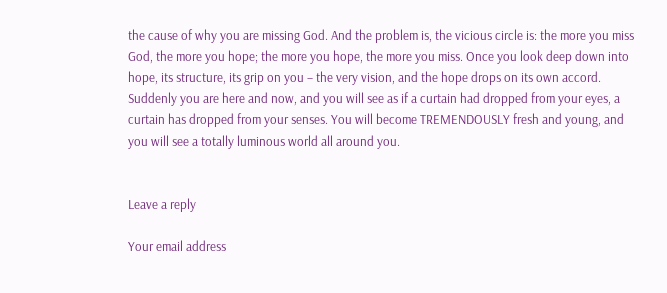the cause of why you are missing God. And the problem is, the vicious circle is: the more you miss God, the more you hope; the more you hope, the more you miss. Once you look deep down into hope, its structure, its grip on you – the very vision, and the hope drops on its own accord. Suddenly you are here and now, and you will see as if a curtain had dropped from your eyes, a curtain has dropped from your senses. You will become TREMENDOUSLY fresh and young, and you will see a totally luminous world all around you.


Leave a reply

Your email address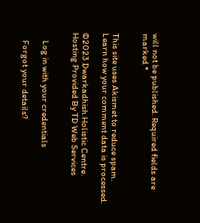will not be published. Required fields are marked *


This site uses Akismet to reduce spam. Learn how your comment data is processed.

©2023 Dwarkadhish Holistic Centre. Hosting Provided By TD Web Services


    Log in with your credentials

    Forgot your details?